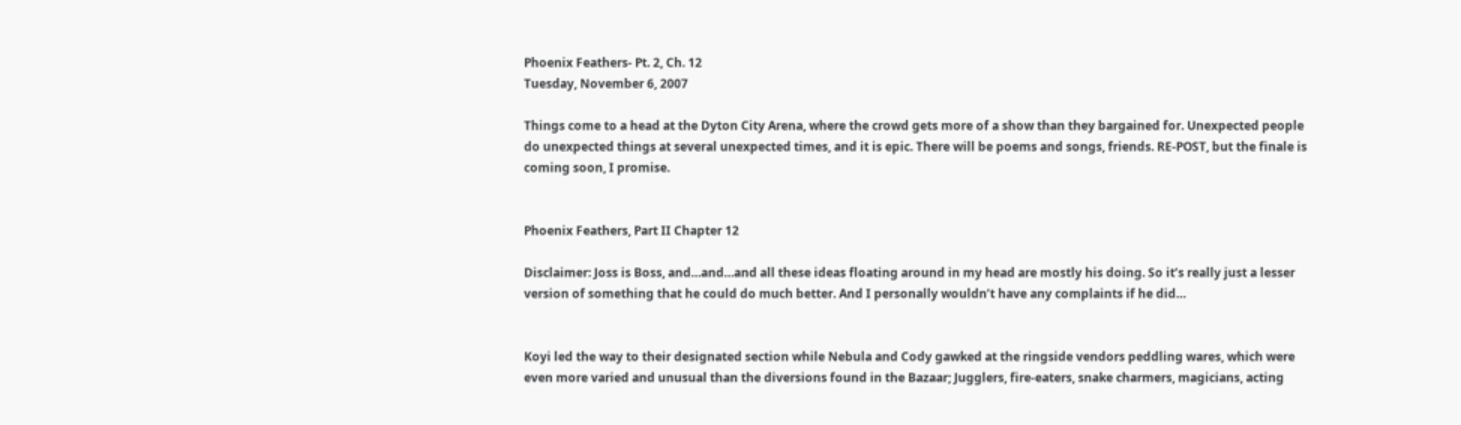Phoenix Feathers- Pt. 2, Ch. 12
Tuesday, November 6, 2007

Things come to a head at the Dyton City Arena, where the crowd gets more of a show than they bargained for. Unexpected people do unexpected things at several unexpected times, and it is epic. There will be poems and songs, friends. RE-POST, but the finale is coming soon, I promise.


Phoenix Feathers, Part II Chapter 12

Disclaimer: Joss is Boss, and…and…and all these ideas floating around in my head are mostly his doing. So it’s really just a lesser version of something that he could do much better. And I personally wouldn’t have any complaints if he did…


Koyi led the way to their designated section while Nebula and Cody gawked at the ringside vendors peddling wares, which were even more varied and unusual than the diversions found in the Bazaar; Jugglers, fire-eaters, snake charmers, magicians, acting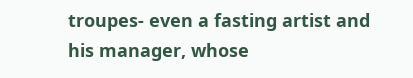troupes- even a fasting artist and his manager, whose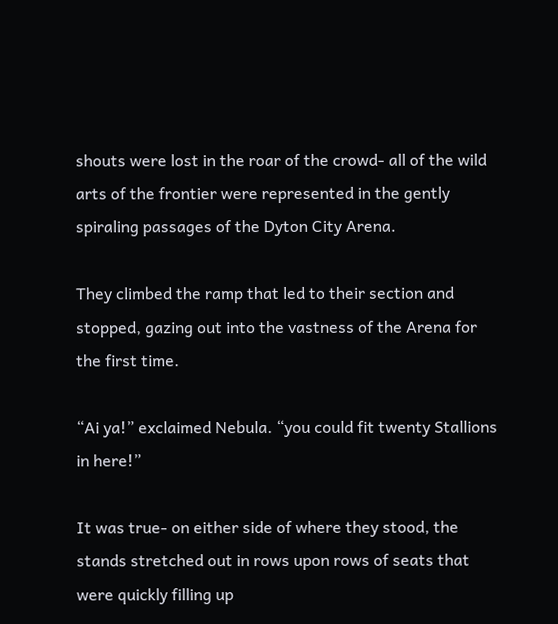shouts were lost in the roar of the crowd- all of the wild arts of the frontier were represented in the gently spiraling passages of the Dyton City Arena.

They climbed the ramp that led to their section and stopped, gazing out into the vastness of the Arena for the first time.

“Ai ya!” exclaimed Nebula. “you could fit twenty Stallions in here!”

It was true- on either side of where they stood, the stands stretched out in rows upon rows of seats that were quickly filling up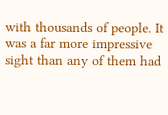with thousands of people. It was a far more impressive sight than any of them had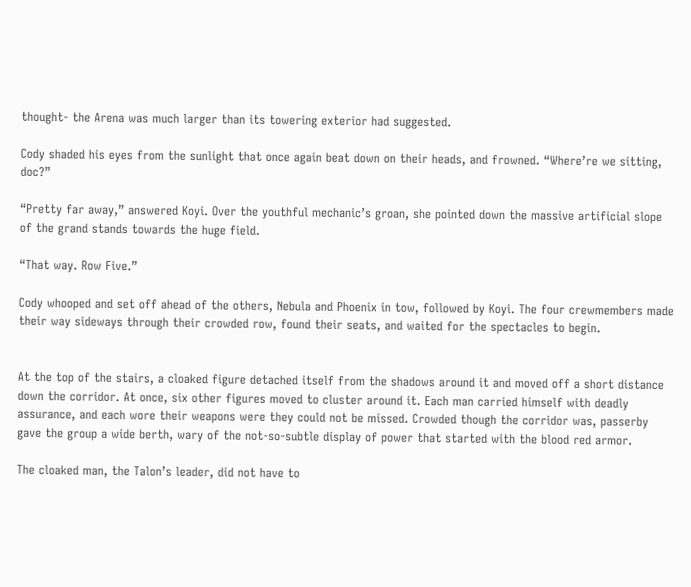thought- the Arena was much larger than its towering exterior had suggested.

Cody shaded his eyes from the sunlight that once again beat down on their heads, and frowned. “Where’re we sitting, doc?”

“Pretty far away,” answered Koyi. Over the youthful mechanic’s groan, she pointed down the massive artificial slope of the grand stands towards the huge field.

“That way. Row Five.”

Cody whooped and set off ahead of the others, Nebula and Phoenix in tow, followed by Koyi. The four crewmembers made their way sideways through their crowded row, found their seats, and waited for the spectacles to begin.


At the top of the stairs, a cloaked figure detached itself from the shadows around it and moved off a short distance down the corridor. At once, six other figures moved to cluster around it. Each man carried himself with deadly assurance, and each wore their weapons were they could not be missed. Crowded though the corridor was, passerby gave the group a wide berth, wary of the not-so-subtle display of power that started with the blood red armor.

The cloaked man, the Talon’s leader, did not have to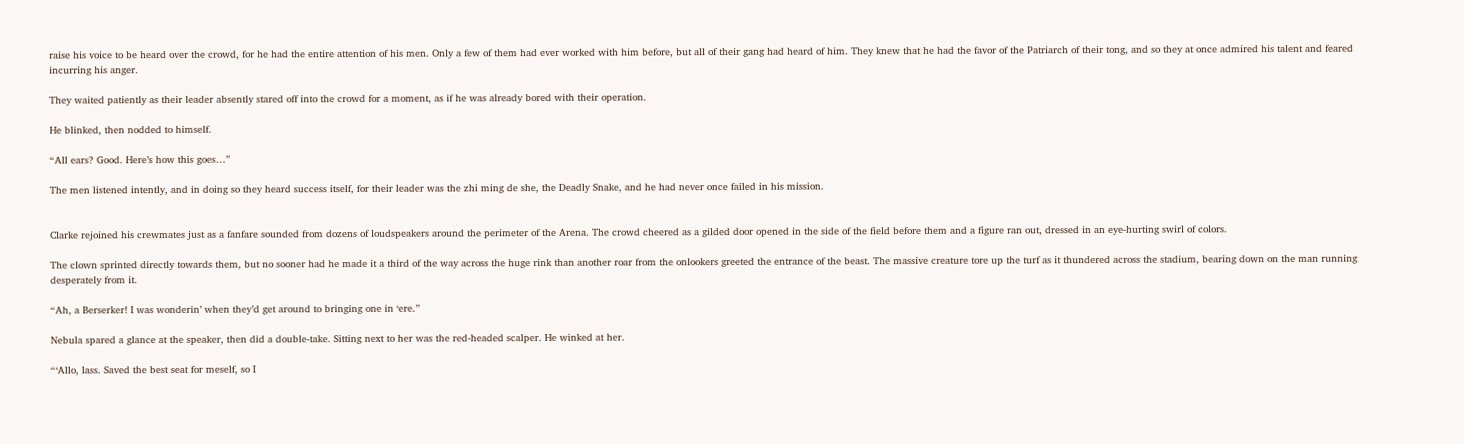raise his voice to be heard over the crowd, for he had the entire attention of his men. Only a few of them had ever worked with him before, but all of their gang had heard of him. They knew that he had the favor of the Patriarch of their tong, and so they at once admired his talent and feared incurring his anger.

They waited patiently as their leader absently stared off into the crowd for a moment, as if he was already bored with their operation.

He blinked, then nodded to himself.

“All ears? Good. Here’s how this goes…”

The men listened intently, and in doing so they heard success itself, for their leader was the zhi ming de she, the Deadly Snake, and he had never once failed in his mission.


Clarke rejoined his crewmates just as a fanfare sounded from dozens of loudspeakers around the perimeter of the Arena. The crowd cheered as a gilded door opened in the side of the field before them and a figure ran out, dressed in an eye-hurting swirl of colors.

The clown sprinted directly towards them, but no sooner had he made it a third of the way across the huge rink than another roar from the onlookers greeted the entrance of the beast. The massive creature tore up the turf as it thundered across the stadium, bearing down on the man running desperately from it.

“Ah, a Berserker! I was wonderin’ when they’d get around to bringing one in ‘ere.”

Nebula spared a glance at the speaker, then did a double-take. Sitting next to her was the red-headed scalper. He winked at her.

“‘Allo, lass. Saved the best seat for meself, so I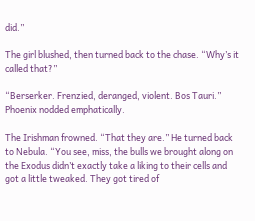did.”

The girl blushed, then turned back to the chase. “Why’s it called that?”

“Berserker. Frenzied, deranged, violent. Bos Tauri.” Phoenix nodded emphatically.

The Irishman frowned. “That they are.” He turned back to Nebula. “You see, miss, the bulls we brought along on the Exodus didn’t exactly take a liking to their cells and got a little tweaked. They got tired of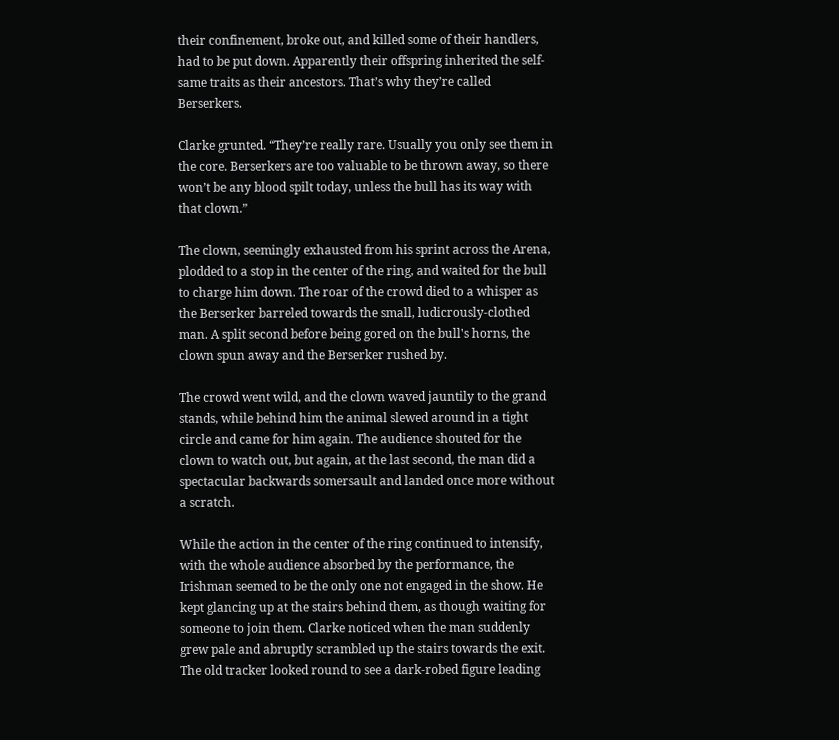their confinement, broke out, and killed some of their handlers, had to be put down. Apparently their offspring inherited the self-same traits as their ancestors. That’s why they’re called Berserkers.

Clarke grunted. “They’re really rare. Usually you only see them in the core. Berserkers are too valuable to be thrown away, so there won’t be any blood spilt today, unless the bull has its way with that clown.”

The clown, seemingly exhausted from his sprint across the Arena, plodded to a stop in the center of the ring, and waited for the bull to charge him down. The roar of the crowd died to a whisper as the Berserker barreled towards the small, ludicrously-clothed man. A split second before being gored on the bull's horns, the clown spun away and the Berserker rushed by.

The crowd went wild, and the clown waved jauntily to the grand stands, while behind him the animal slewed around in a tight circle and came for him again. The audience shouted for the clown to watch out, but again, at the last second, the man did a spectacular backwards somersault and landed once more without a scratch.

While the action in the center of the ring continued to intensify, with the whole audience absorbed by the performance, the Irishman seemed to be the only one not engaged in the show. He kept glancing up at the stairs behind them, as though waiting for someone to join them. Clarke noticed when the man suddenly grew pale and abruptly scrambled up the stairs towards the exit. The old tracker looked round to see a dark-robed figure leading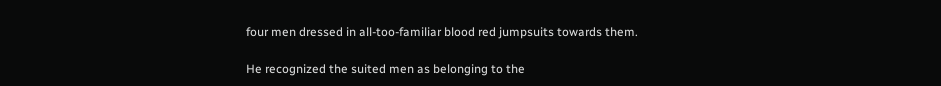four men dressed in all-too-familiar blood red jumpsuits towards them.

He recognized the suited men as belonging to the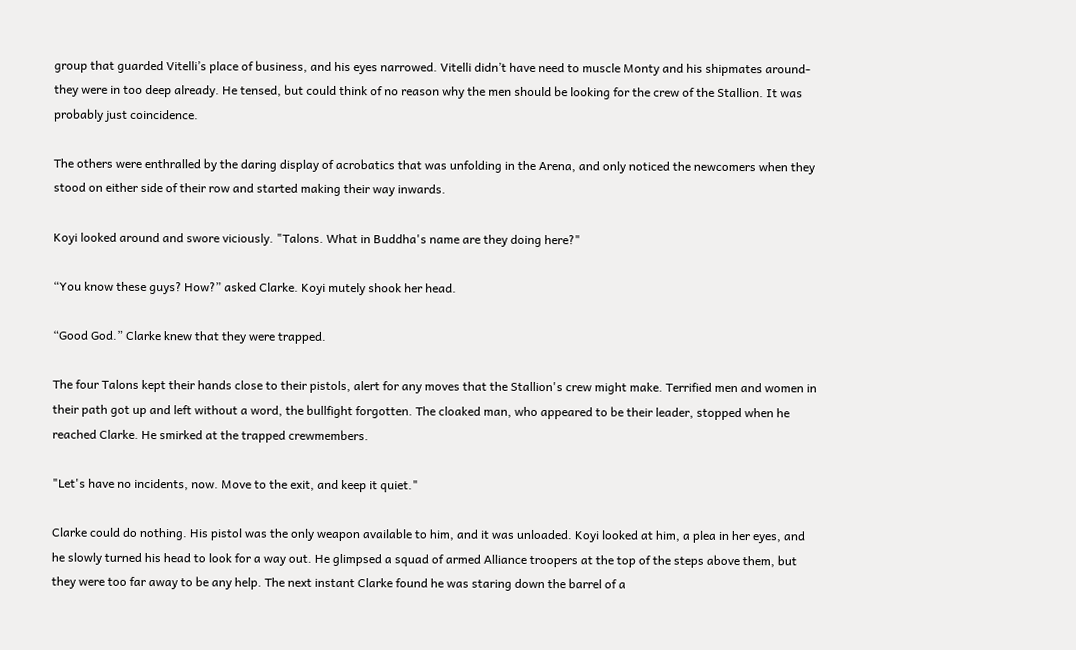group that guarded Vitelli’s place of business, and his eyes narrowed. Vitelli didn’t have need to muscle Monty and his shipmates around- they were in too deep already. He tensed, but could think of no reason why the men should be looking for the crew of the Stallion. It was probably just coincidence.

The others were enthralled by the daring display of acrobatics that was unfolding in the Arena, and only noticed the newcomers when they stood on either side of their row and started making their way inwards.

Koyi looked around and swore viciously. "Talons. What in Buddha's name are they doing here?"

“You know these guys? How?” asked Clarke. Koyi mutely shook her head.

“Good God.” Clarke knew that they were trapped.

The four Talons kept their hands close to their pistols, alert for any moves that the Stallion's crew might make. Terrified men and women in their path got up and left without a word, the bullfight forgotten. The cloaked man, who appeared to be their leader, stopped when he reached Clarke. He smirked at the trapped crewmembers.

"Let's have no incidents, now. Move to the exit, and keep it quiet."

Clarke could do nothing. His pistol was the only weapon available to him, and it was unloaded. Koyi looked at him, a plea in her eyes, and he slowly turned his head to look for a way out. He glimpsed a squad of armed Alliance troopers at the top of the steps above them, but they were too far away to be any help. The next instant Clarke found he was staring down the barrel of a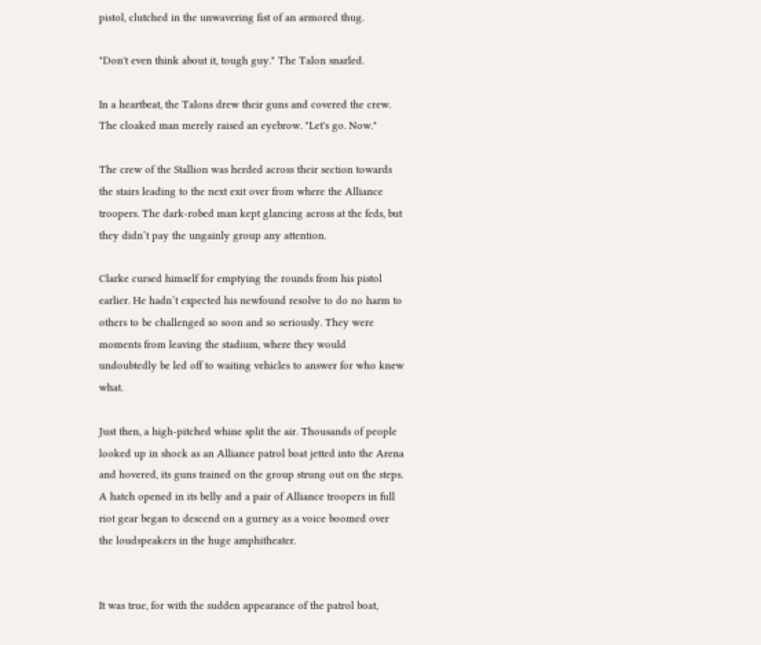pistol, clutched in the unwavering fist of an armored thug.

"Don't even think about it, tough guy." The Talon snarled.

In a heartbeat, the Talons drew their guns and covered the crew. The cloaked man merely raised an eyebrow. "Let's go. Now."

The crew of the Stallion was herded across their section towards the stairs leading to the next exit over from where the Alliance troopers. The dark-robed man kept glancing across at the feds, but they didn’t pay the ungainly group any attention.

Clarke cursed himself for emptying the rounds from his pistol earlier. He hadn’t expected his newfound resolve to do no harm to others to be challenged so soon and so seriously. They were moments from leaving the stadium, where they would undoubtedly be led off to waiting vehicles to answer for who knew what.

Just then, a high-pitched whine split the air. Thousands of people looked up in shock as an Alliance patrol boat jetted into the Arena and hovered, its guns trained on the group strung out on the steps. A hatch opened in its belly and a pair of Alliance troopers in full riot gear began to descend on a gurney as a voice boomed over the loudspeakers in the huge amphitheater.


It was true, for with the sudden appearance of the patrol boat,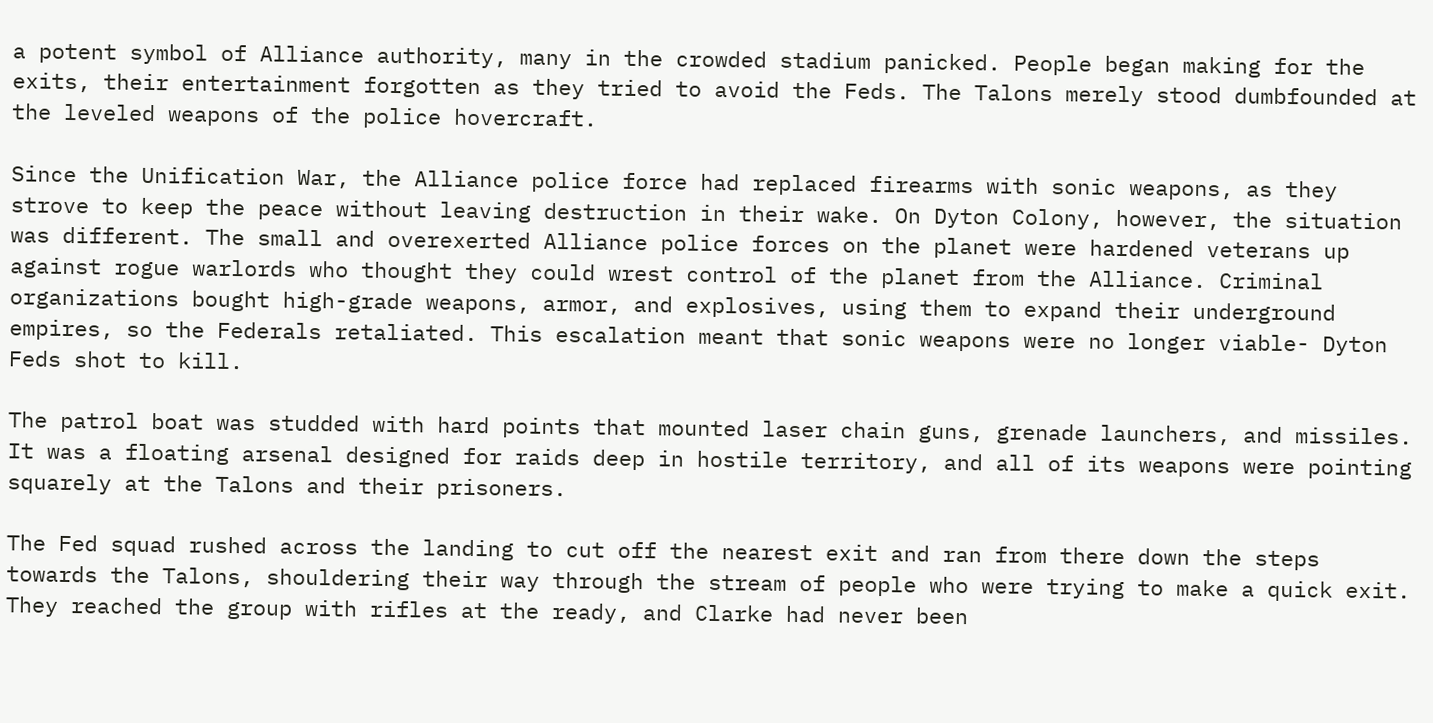a potent symbol of Alliance authority, many in the crowded stadium panicked. People began making for the exits, their entertainment forgotten as they tried to avoid the Feds. The Talons merely stood dumbfounded at the leveled weapons of the police hovercraft.

Since the Unification War, the Alliance police force had replaced firearms with sonic weapons, as they strove to keep the peace without leaving destruction in their wake. On Dyton Colony, however, the situation was different. The small and overexerted Alliance police forces on the planet were hardened veterans up against rogue warlords who thought they could wrest control of the planet from the Alliance. Criminal organizations bought high-grade weapons, armor, and explosives, using them to expand their underground empires, so the Federals retaliated. This escalation meant that sonic weapons were no longer viable- Dyton Feds shot to kill.

The patrol boat was studded with hard points that mounted laser chain guns, grenade launchers, and missiles. It was a floating arsenal designed for raids deep in hostile territory, and all of its weapons were pointing squarely at the Talons and their prisoners.

The Fed squad rushed across the landing to cut off the nearest exit and ran from there down the steps towards the Talons, shouldering their way through the stream of people who were trying to make a quick exit. They reached the group with rifles at the ready, and Clarke had never been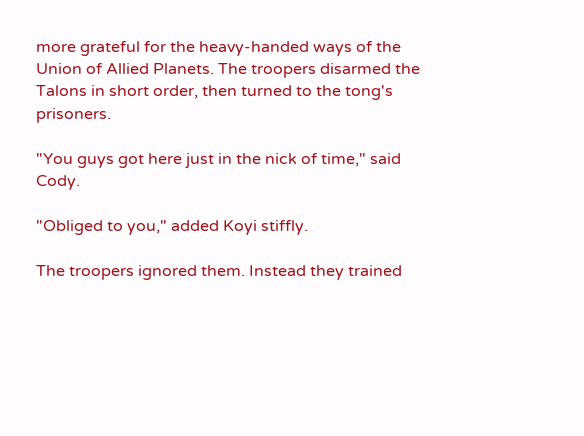more grateful for the heavy-handed ways of the Union of Allied Planets. The troopers disarmed the Talons in short order, then turned to the tong's prisoners.

"You guys got here just in the nick of time," said Cody.

"Obliged to you," added Koyi stiffly.

The troopers ignored them. Instead they trained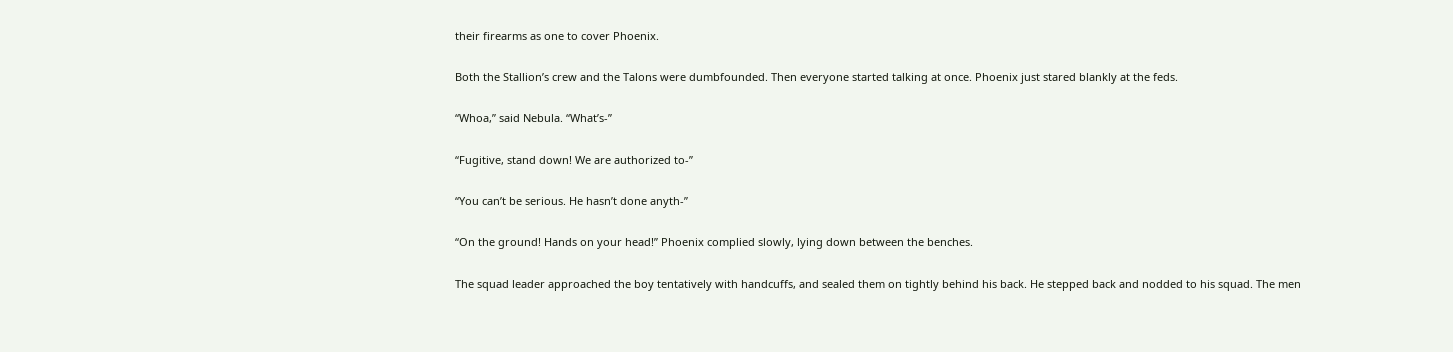their firearms as one to cover Phoenix.

Both the Stallion’s crew and the Talons were dumbfounded. Then everyone started talking at once. Phoenix just stared blankly at the feds.

“Whoa,” said Nebula. “What’s-”

“Fugitive, stand down! We are authorized to-”

“You can’t be serious. He hasn’t done anyth-”

“On the ground! Hands on your head!” Phoenix complied slowly, lying down between the benches.

The squad leader approached the boy tentatively with handcuffs, and sealed them on tightly behind his back. He stepped back and nodded to his squad. The men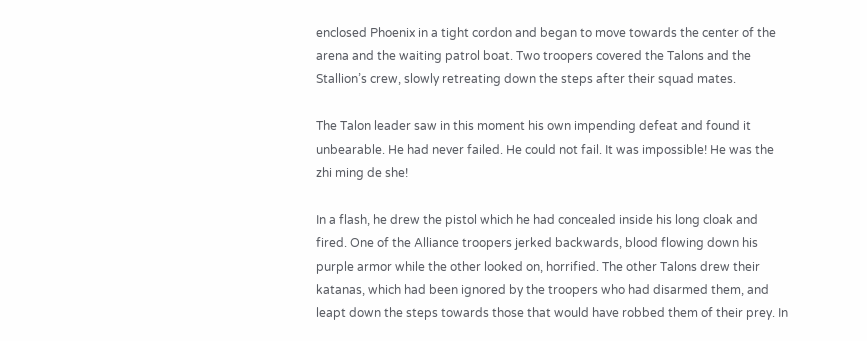enclosed Phoenix in a tight cordon and began to move towards the center of the arena and the waiting patrol boat. Two troopers covered the Talons and the Stallion’s crew, slowly retreating down the steps after their squad mates.

The Talon leader saw in this moment his own impending defeat and found it unbearable. He had never failed. He could not fail. It was impossible! He was the zhi ming de she!

In a flash, he drew the pistol which he had concealed inside his long cloak and fired. One of the Alliance troopers jerked backwards, blood flowing down his purple armor while the other looked on, horrified. The other Talons drew their katanas, which had been ignored by the troopers who had disarmed them, and leapt down the steps towards those that would have robbed them of their prey. In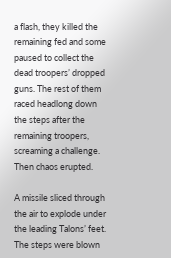a flash, they killed the remaining fed and some paused to collect the dead troopers’ dropped guns. The rest of them raced headlong down the steps after the remaining troopers, screaming a challenge. Then chaos erupted.

A missile sliced through the air to explode under the leading Talons’ feet. The steps were blown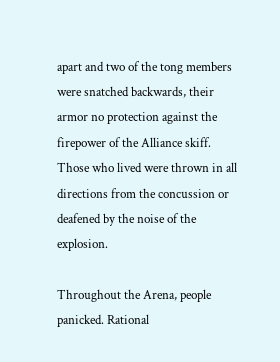apart and two of the tong members were snatched backwards, their armor no protection against the firepower of the Alliance skiff. Those who lived were thrown in all directions from the concussion or deafened by the noise of the explosion.

Throughout the Arena, people panicked. Rational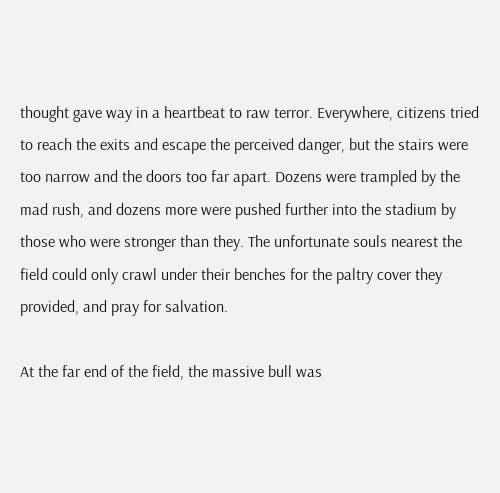thought gave way in a heartbeat to raw terror. Everywhere, citizens tried to reach the exits and escape the perceived danger, but the stairs were too narrow and the doors too far apart. Dozens were trampled by the mad rush, and dozens more were pushed further into the stadium by those who were stronger than they. The unfortunate souls nearest the field could only crawl under their benches for the paltry cover they provided, and pray for salvation.

At the far end of the field, the massive bull was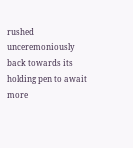rushed unceremoniously back towards its holding pen to await more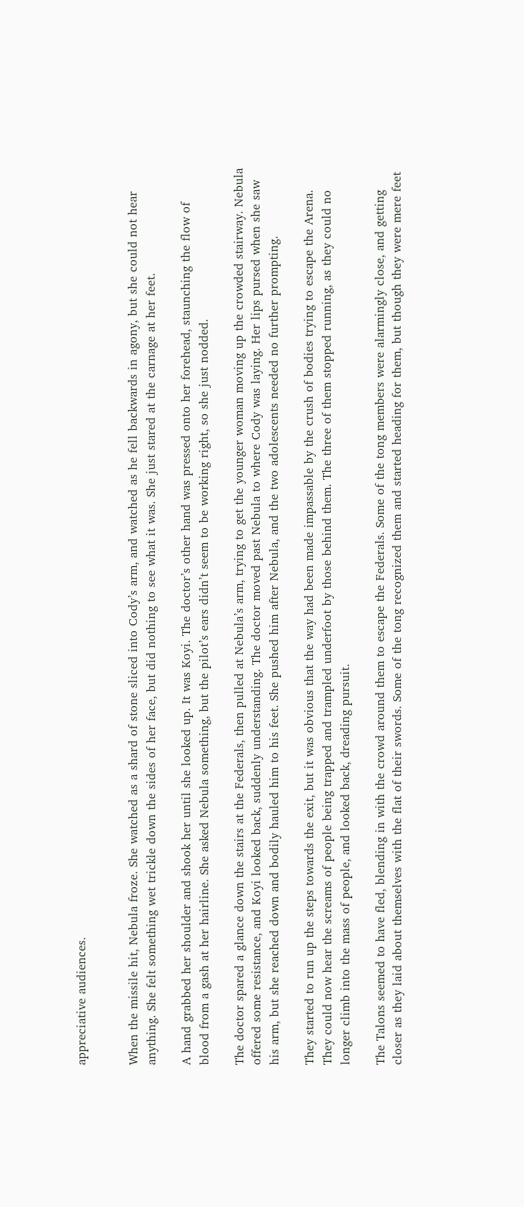appreciative audiences.


When the missile hit, Nebula froze. She watched as a shard of stone sliced into Cody’s arm, and watched as he fell backwards in agony, but she could not hear anything. She felt something wet trickle down the sides of her face, but did nothing to see what it was. She just stared at the carnage at her feet.

A hand grabbed her shoulder and shook her until she looked up. It was Koyi. The doctor’s other hand was pressed onto her forehead, staunching the flow of blood from a gash at her hairline. She asked Nebula something, but the pilot’s ears didn’t seem to be working right, so she just nodded.

The doctor spared a glance down the stairs at the Federals, then pulled at Nebula’s arm, trying to get the younger woman moving up the crowded stairway. Nebula offered some resistance, and Koyi looked back, suddenly understanding. The doctor moved past Nebula to where Cody was laying. Her lips pursed when she saw his arm, but she reached down and bodily hauled him to his feet. She pushed him after Nebula, and the two adolescents needed no further prompting.

They started to run up the steps towards the exit, but it was obvious that the way had been made impassable by the crush of bodies trying to escape the Arena. They could now hear the screams of people being trapped and trampled underfoot by those behind them. The three of them stopped running, as they could no longer climb into the mass of people, and looked back, dreading pursuit.

The Talons seemed to have fled, blending in with the crowd around them to escape the Federals. Some of the tong members were alarmingly close, and getting closer as they laid about themselves with the flat of their swords. Some of the tong recognized them and started heading for them, but though they were mere feet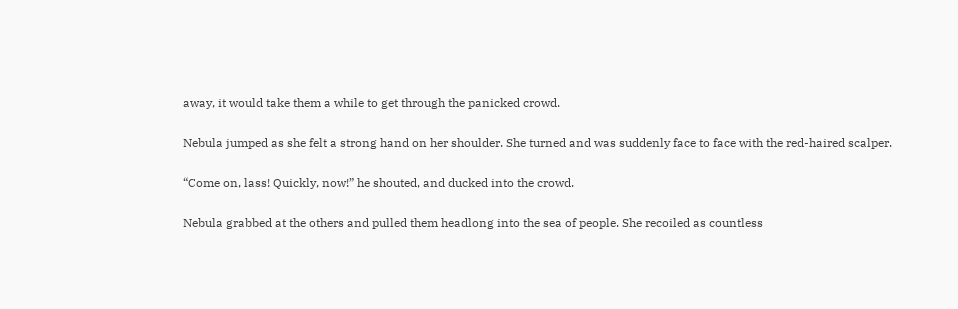away, it would take them a while to get through the panicked crowd.

Nebula jumped as she felt a strong hand on her shoulder. She turned and was suddenly face to face with the red-haired scalper.

“Come on, lass! Quickly, now!” he shouted, and ducked into the crowd.

Nebula grabbed at the others and pulled them headlong into the sea of people. She recoiled as countless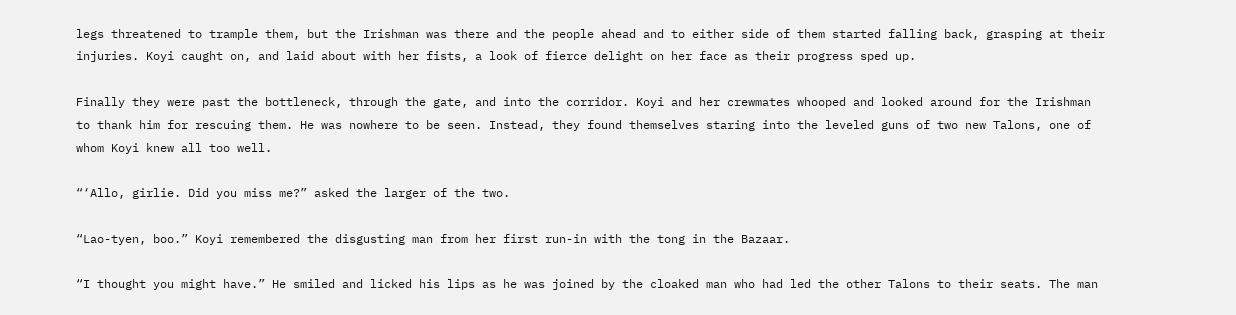legs threatened to trample them, but the Irishman was there and the people ahead and to either side of them started falling back, grasping at their injuries. Koyi caught on, and laid about with her fists, a look of fierce delight on her face as their progress sped up.

Finally they were past the bottleneck, through the gate, and into the corridor. Koyi and her crewmates whooped and looked around for the Irishman to thank him for rescuing them. He was nowhere to be seen. Instead, they found themselves staring into the leveled guns of two new Talons, one of whom Koyi knew all too well.

“‘Allo, girlie. Did you miss me?” asked the larger of the two.

“Lao-tyen, boo.” Koyi remembered the disgusting man from her first run-in with the tong in the Bazaar.

“I thought you might have.” He smiled and licked his lips as he was joined by the cloaked man who had led the other Talons to their seats. The man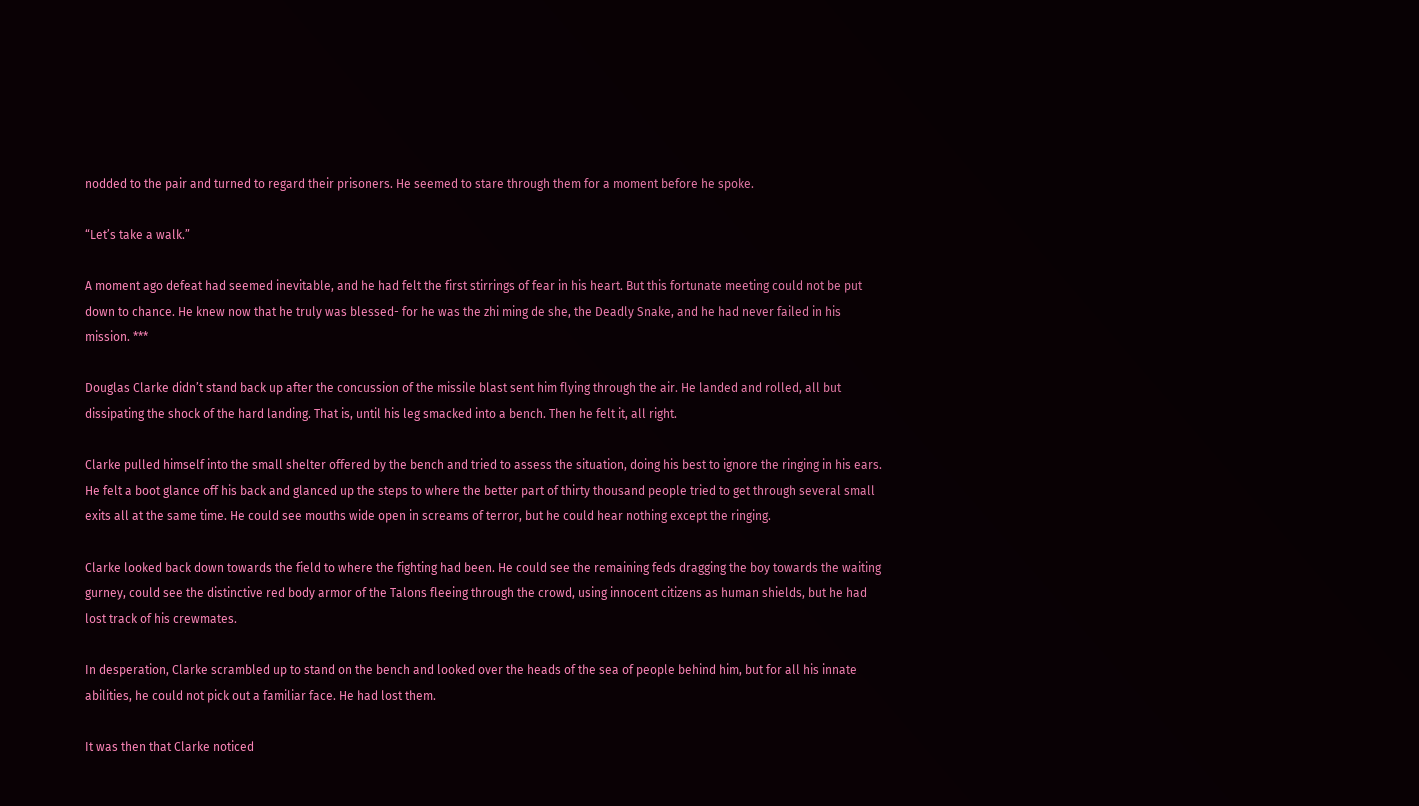nodded to the pair and turned to regard their prisoners. He seemed to stare through them for a moment before he spoke.

“Let’s take a walk.”

A moment ago defeat had seemed inevitable, and he had felt the first stirrings of fear in his heart. But this fortunate meeting could not be put down to chance. He knew now that he truly was blessed- for he was the zhi ming de she, the Deadly Snake, and he had never failed in his mission. ***

Douglas Clarke didn’t stand back up after the concussion of the missile blast sent him flying through the air. He landed and rolled, all but dissipating the shock of the hard landing. That is, until his leg smacked into a bench. Then he felt it, all right.

Clarke pulled himself into the small shelter offered by the bench and tried to assess the situation, doing his best to ignore the ringing in his ears. He felt a boot glance off his back and glanced up the steps to where the better part of thirty thousand people tried to get through several small exits all at the same time. He could see mouths wide open in screams of terror, but he could hear nothing except the ringing.

Clarke looked back down towards the field to where the fighting had been. He could see the remaining feds dragging the boy towards the waiting gurney, could see the distinctive red body armor of the Talons fleeing through the crowd, using innocent citizens as human shields, but he had lost track of his crewmates.

In desperation, Clarke scrambled up to stand on the bench and looked over the heads of the sea of people behind him, but for all his innate abilities, he could not pick out a familiar face. He had lost them.

It was then that Clarke noticed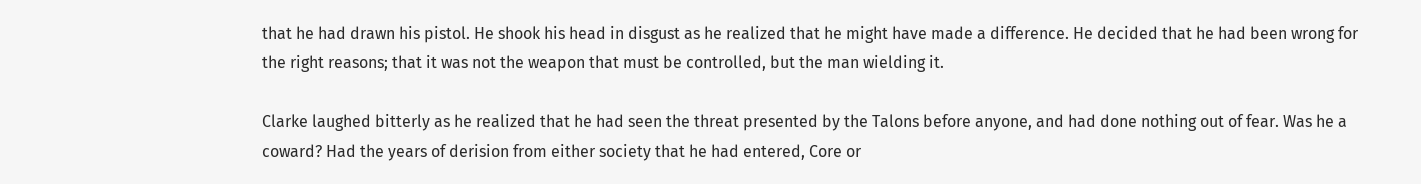that he had drawn his pistol. He shook his head in disgust as he realized that he might have made a difference. He decided that he had been wrong for the right reasons; that it was not the weapon that must be controlled, but the man wielding it.

Clarke laughed bitterly as he realized that he had seen the threat presented by the Talons before anyone, and had done nothing out of fear. Was he a coward? Had the years of derision from either society that he had entered, Core or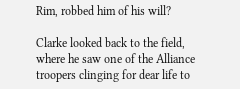Rim, robbed him of his will?

Clarke looked back to the field, where he saw one of the Alliance troopers clinging for dear life to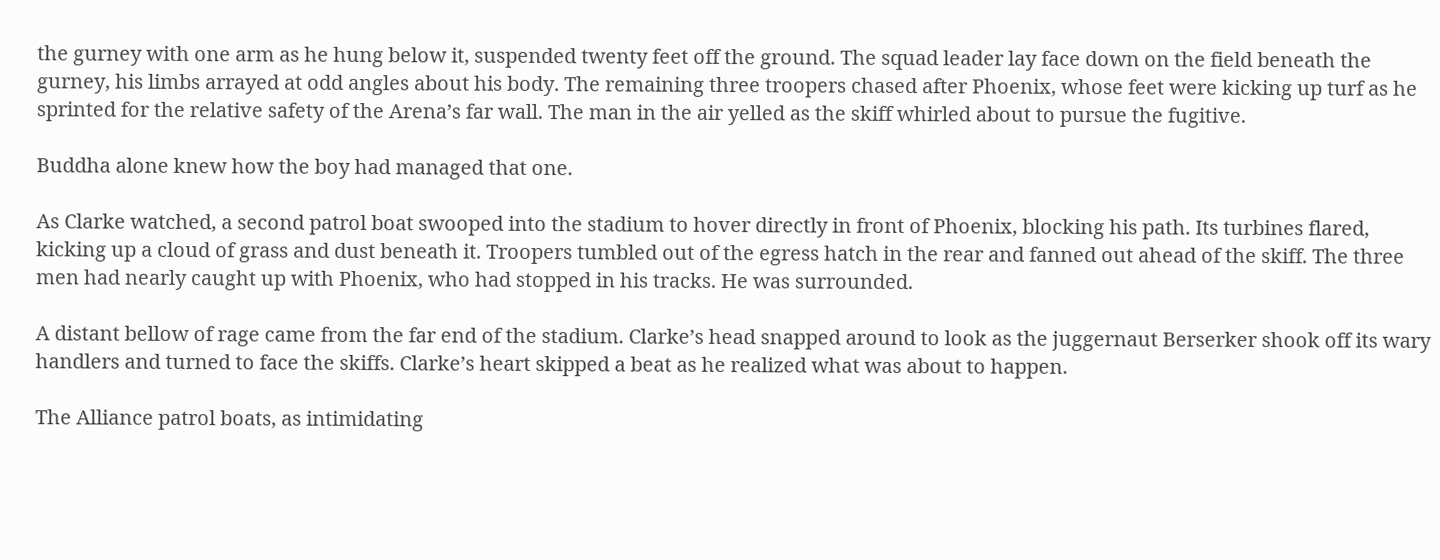the gurney with one arm as he hung below it, suspended twenty feet off the ground. The squad leader lay face down on the field beneath the gurney, his limbs arrayed at odd angles about his body. The remaining three troopers chased after Phoenix, whose feet were kicking up turf as he sprinted for the relative safety of the Arena’s far wall. The man in the air yelled as the skiff whirled about to pursue the fugitive.

Buddha alone knew how the boy had managed that one.

As Clarke watched, a second patrol boat swooped into the stadium to hover directly in front of Phoenix, blocking his path. Its turbines flared, kicking up a cloud of grass and dust beneath it. Troopers tumbled out of the egress hatch in the rear and fanned out ahead of the skiff. The three men had nearly caught up with Phoenix, who had stopped in his tracks. He was surrounded.

A distant bellow of rage came from the far end of the stadium. Clarke’s head snapped around to look as the juggernaut Berserker shook off its wary handlers and turned to face the skiffs. Clarke’s heart skipped a beat as he realized what was about to happen.

The Alliance patrol boats, as intimidating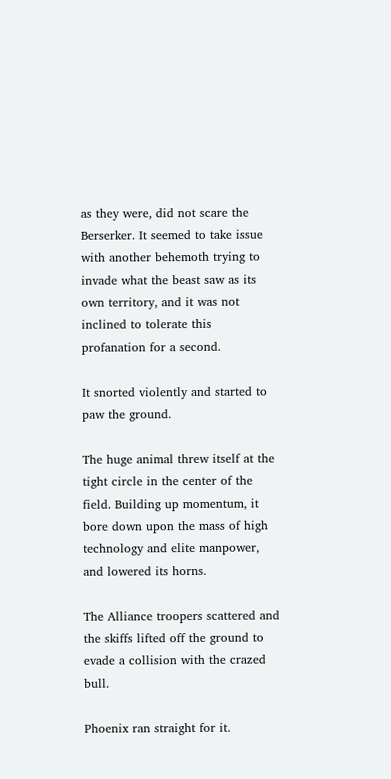as they were, did not scare the Berserker. It seemed to take issue with another behemoth trying to invade what the beast saw as its own territory, and it was not inclined to tolerate this profanation for a second.

It snorted violently and started to paw the ground.

The huge animal threw itself at the tight circle in the center of the field. Building up momentum, it bore down upon the mass of high technology and elite manpower, and lowered its horns.

The Alliance troopers scattered and the skiffs lifted off the ground to evade a collision with the crazed bull.

Phoenix ran straight for it.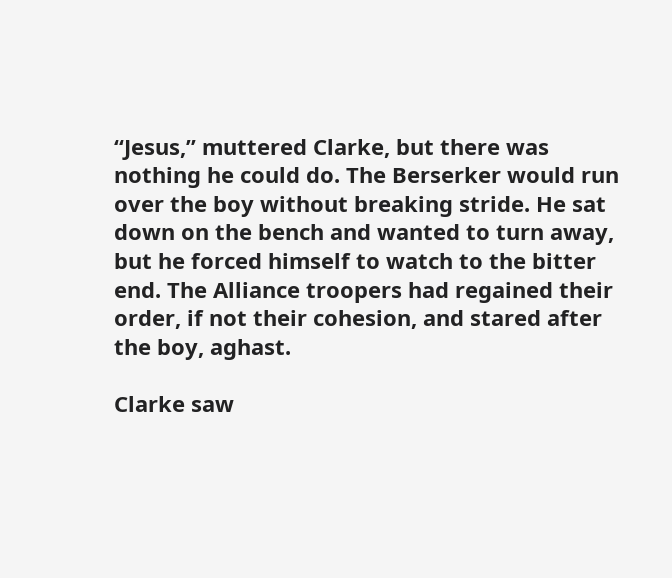“Jesus,” muttered Clarke, but there was nothing he could do. The Berserker would run over the boy without breaking stride. He sat down on the bench and wanted to turn away, but he forced himself to watch to the bitter end. The Alliance troopers had regained their order, if not their cohesion, and stared after the boy, aghast.

Clarke saw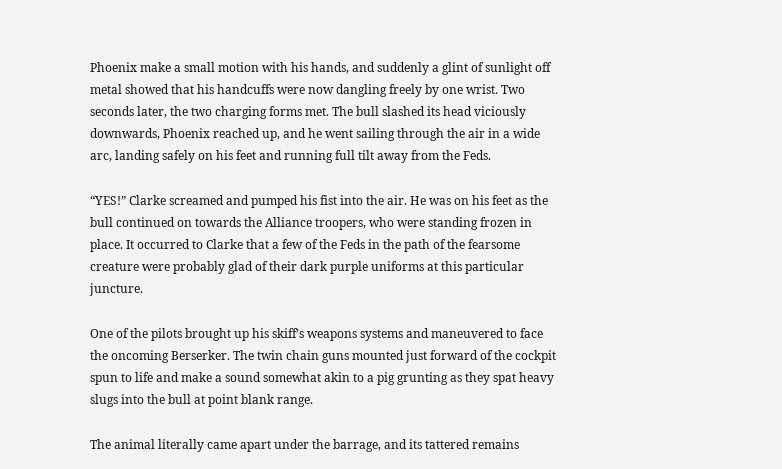Phoenix make a small motion with his hands, and suddenly a glint of sunlight off metal showed that his handcuffs were now dangling freely by one wrist. Two seconds later, the two charging forms met. The bull slashed its head viciously downwards, Phoenix reached up, and he went sailing through the air in a wide arc, landing safely on his feet and running full tilt away from the Feds.

“YES!” Clarke screamed and pumped his fist into the air. He was on his feet as the bull continued on towards the Alliance troopers, who were standing frozen in place. It occurred to Clarke that a few of the Feds in the path of the fearsome creature were probably glad of their dark purple uniforms at this particular juncture.

One of the pilots brought up his skiff’s weapons systems and maneuvered to face the oncoming Berserker. The twin chain guns mounted just forward of the cockpit spun to life and make a sound somewhat akin to a pig grunting as they spat heavy slugs into the bull at point blank range.

The animal literally came apart under the barrage, and its tattered remains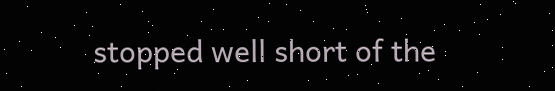stopped well short of the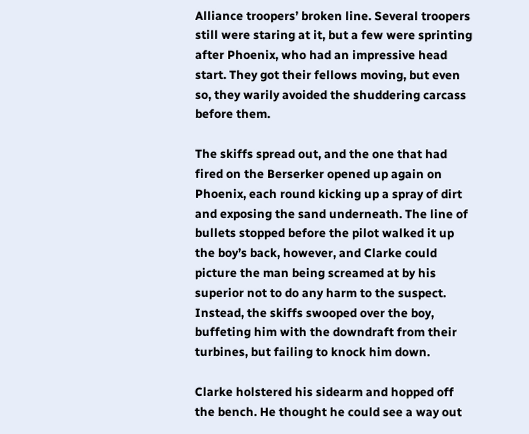Alliance troopers’ broken line. Several troopers still were staring at it, but a few were sprinting after Phoenix, who had an impressive head start. They got their fellows moving, but even so, they warily avoided the shuddering carcass before them.

The skiffs spread out, and the one that had fired on the Berserker opened up again on Phoenix, each round kicking up a spray of dirt and exposing the sand underneath. The line of bullets stopped before the pilot walked it up the boy’s back, however, and Clarke could picture the man being screamed at by his superior not to do any harm to the suspect. Instead, the skiffs swooped over the boy, buffeting him with the downdraft from their turbines, but failing to knock him down.

Clarke holstered his sidearm and hopped off the bench. He thought he could see a way out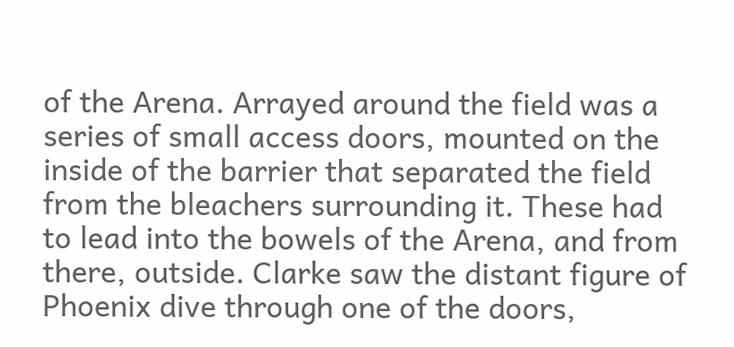of the Arena. Arrayed around the field was a series of small access doors, mounted on the inside of the barrier that separated the field from the bleachers surrounding it. These had to lead into the bowels of the Arena, and from there, outside. Clarke saw the distant figure of Phoenix dive through one of the doors,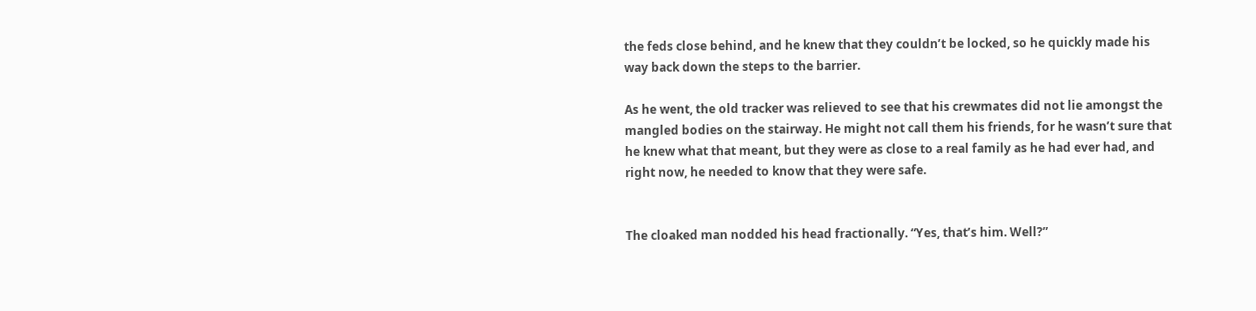the feds close behind, and he knew that they couldn’t be locked, so he quickly made his way back down the steps to the barrier.

As he went, the old tracker was relieved to see that his crewmates did not lie amongst the mangled bodies on the stairway. He might not call them his friends, for he wasn’t sure that he knew what that meant, but they were as close to a real family as he had ever had, and right now, he needed to know that they were safe.


The cloaked man nodded his head fractionally. “Yes, that’s him. Well?”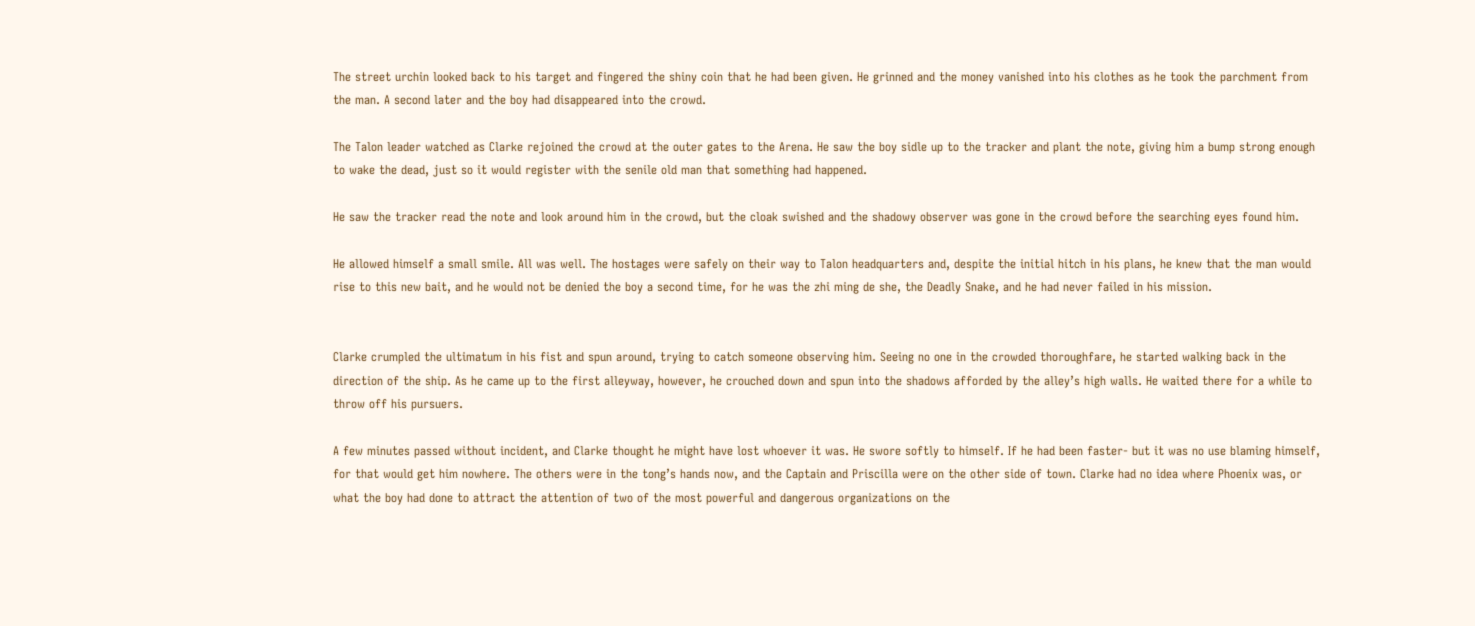The street urchin looked back to his target and fingered the shiny coin that he had been given. He grinned and the money vanished into his clothes as he took the parchment from the man. A second later and the boy had disappeared into the crowd.

The Talon leader watched as Clarke rejoined the crowd at the outer gates to the Arena. He saw the boy sidle up to the tracker and plant the note, giving him a bump strong enough to wake the dead, just so it would register with the senile old man that something had happened.

He saw the tracker read the note and look around him in the crowd, but the cloak swished and the shadowy observer was gone in the crowd before the searching eyes found him.

He allowed himself a small smile. All was well. The hostages were safely on their way to Talon headquarters and, despite the initial hitch in his plans, he knew that the man would rise to this new bait, and he would not be denied the boy a second time, for he was the zhi ming de she, the Deadly Snake, and he had never failed in his mission.


Clarke crumpled the ultimatum in his fist and spun around, trying to catch someone observing him. Seeing no one in the crowded thoroughfare, he started walking back in the direction of the ship. As he came up to the first alleyway, however, he crouched down and spun into the shadows afforded by the alley’s high walls. He waited there for a while to throw off his pursuers.

A few minutes passed without incident, and Clarke thought he might have lost whoever it was. He swore softly to himself. If he had been faster- but it was no use blaming himself, for that would get him nowhere. The others were in the tong’s hands now, and the Captain and Priscilla were on the other side of town. Clarke had no idea where Phoenix was, or what the boy had done to attract the attention of two of the most powerful and dangerous organizations on the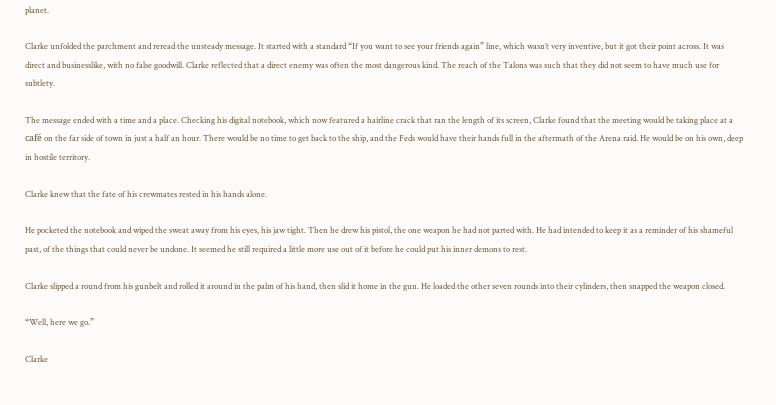planet.

Clarke unfolded the parchment and reread the unsteady message. It started with a standard “If you want to see your friends again” line, which wasn’t very inventive, but it got their point across. It was direct and businesslike, with no false goodwill. Clarke reflected that a direct enemy was often the most dangerous kind. The reach of the Talons was such that they did not seem to have much use for subtlety.

The message ended with a time and a place. Checking his digital notebook, which now featured a hairline crack that ran the length of its screen, Clarke found that the meeting would be taking place at a café on the far side of town in just a half an hour. There would be no time to get back to the ship, and the Feds would have their hands full in the aftermath of the Arena raid. He would be on his own, deep in hostile territory.

Clarke knew that the fate of his crewmates rested in his hands alone.

He pocketed the notebook and wiped the sweat away from his eyes, his jaw tight. Then he drew his pistol, the one weapon he had not parted with. He had intended to keep it as a reminder of his shameful past, of the things that could never be undone. It seemed he still required a little more use out of it before he could put his inner demons to rest.

Clarke slipped a round from his gunbelt and rolled it around in the palm of his hand, then slid it home in the gun. He loaded the other seven rounds into their cylinders, then snapped the weapon closed.

“Well, here we go.”

Clarke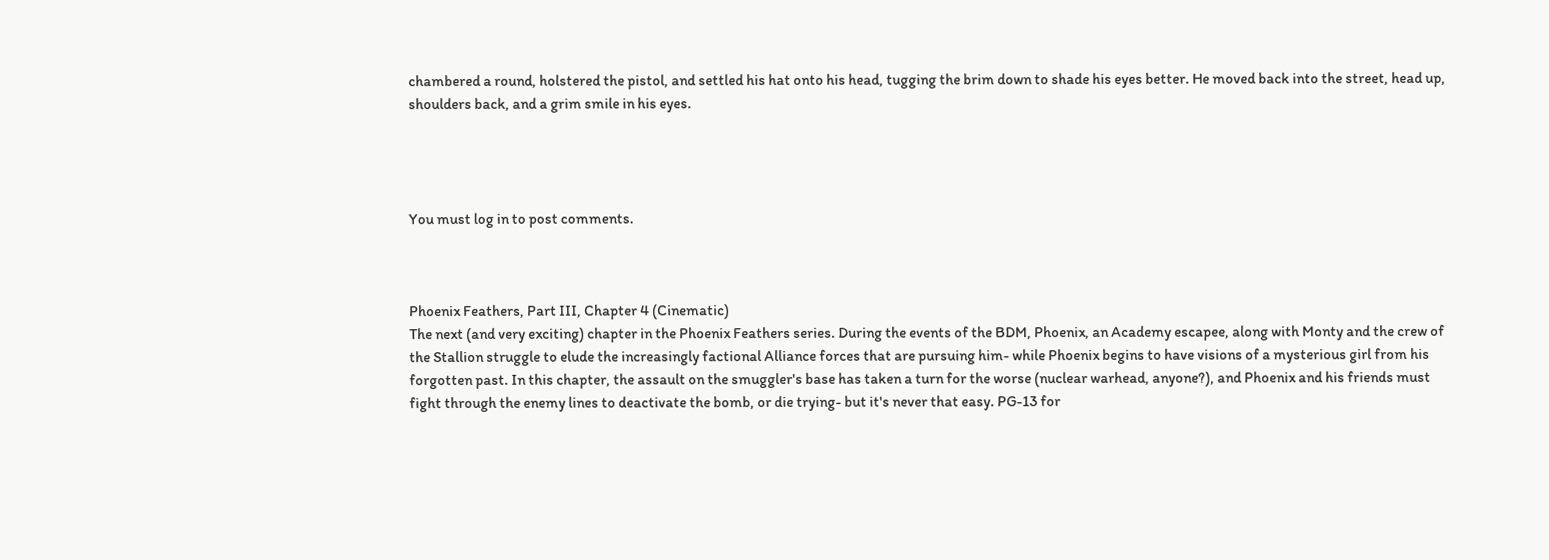chambered a round, holstered the pistol, and settled his hat onto his head, tugging the brim down to shade his eyes better. He moved back into the street, head up, shoulders back, and a grim smile in his eyes.




You must log in to post comments.



Phoenix Feathers, Part III, Chapter 4 (Cinematic)
The next (and very exciting) chapter in the Phoenix Feathers series. During the events of the BDM, Phoenix, an Academy escapee, along with Monty and the crew of the Stallion struggle to elude the increasingly factional Alliance forces that are pursuing him- while Phoenix begins to have visions of a mysterious girl from his forgotten past. In this chapter, the assault on the smuggler's base has taken a turn for the worse (nuclear warhead, anyone?), and Phoenix and his friends must fight through the enemy lines to deactivate the bomb, or die trying- but it's never that easy. PG-13 for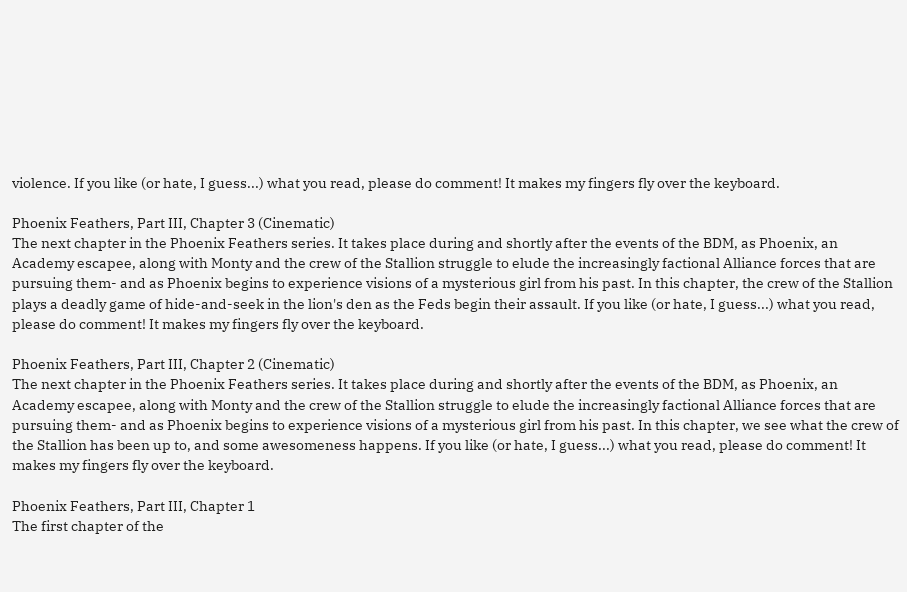violence. If you like (or hate, I guess...) what you read, please do comment! It makes my fingers fly over the keyboard.

Phoenix Feathers, Part III, Chapter 3 (Cinematic)
The next chapter in the Phoenix Feathers series. It takes place during and shortly after the events of the BDM, as Phoenix, an Academy escapee, along with Monty and the crew of the Stallion struggle to elude the increasingly factional Alliance forces that are pursuing them- and as Phoenix begins to experience visions of a mysterious girl from his past. In this chapter, the crew of the Stallion plays a deadly game of hide-and-seek in the lion's den as the Feds begin their assault. If you like (or hate, I guess...) what you read, please do comment! It makes my fingers fly over the keyboard.

Phoenix Feathers, Part III, Chapter 2 (Cinematic)
The next chapter in the Phoenix Feathers series. It takes place during and shortly after the events of the BDM, as Phoenix, an Academy escapee, along with Monty and the crew of the Stallion struggle to elude the increasingly factional Alliance forces that are pursuing them- and as Phoenix begins to experience visions of a mysterious girl from his past. In this chapter, we see what the crew of the Stallion has been up to, and some awesomeness happens. If you like (or hate, I guess...) what you read, please do comment! It makes my fingers fly over the keyboard.

Phoenix Feathers, Part III, Chapter 1
The first chapter of the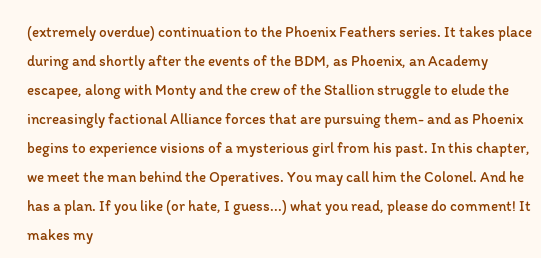(extremely overdue) continuation to the Phoenix Feathers series. It takes place during and shortly after the events of the BDM, as Phoenix, an Academy escapee, along with Monty and the crew of the Stallion struggle to elude the increasingly factional Alliance forces that are pursuing them- and as Phoenix begins to experience visions of a mysterious girl from his past. In this chapter, we meet the man behind the Operatives. You may call him the Colonel. And he has a plan. If you like (or hate, I guess...) what you read, please do comment! It makes my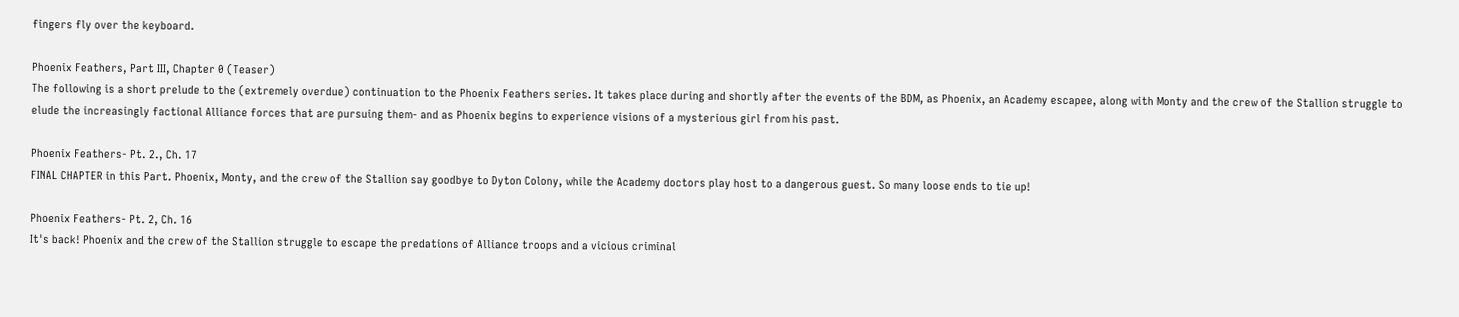fingers fly over the keyboard.

Phoenix Feathers, Part III, Chapter 0 (Teaser)
The following is a short prelude to the (extremely overdue) continuation to the Phoenix Feathers series. It takes place during and shortly after the events of the BDM, as Phoenix, an Academy escapee, along with Monty and the crew of the Stallion struggle to elude the increasingly factional Alliance forces that are pursuing them- and as Phoenix begins to experience visions of a mysterious girl from his past.

Phoenix Feathers- Pt. 2., Ch. 17
FINAL CHAPTER in this Part. Phoenix, Monty, and the crew of the Stallion say goodbye to Dyton Colony, while the Academy doctors play host to a dangerous guest. So many loose ends to tie up!

Phoenix Feathers- Pt. 2, Ch. 16
It's back! Phoenix and the crew of the Stallion struggle to escape the predations of Alliance troops and a vicious criminal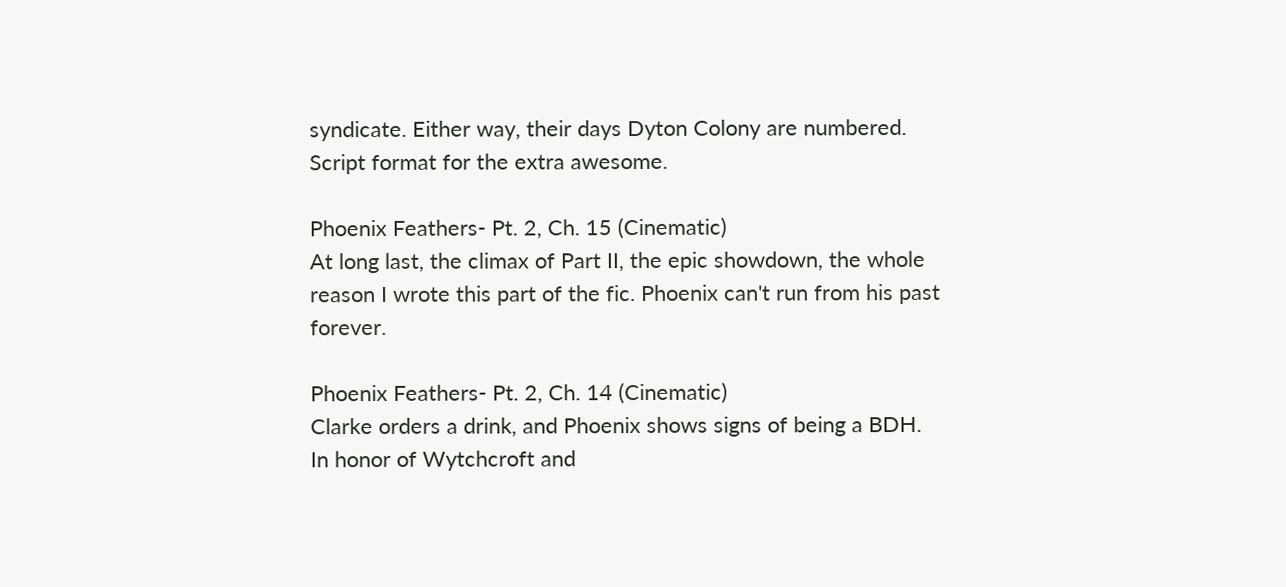syndicate. Either way, their days Dyton Colony are numbered. Script format for the extra awesome.

Phoenix Feathers- Pt. 2, Ch. 15 (Cinematic)
At long last, the climax of Part II, the epic showdown, the whole reason I wrote this part of the fic. Phoenix can't run from his past forever.

Phoenix Feathers- Pt. 2, Ch. 14 (Cinematic)
Clarke orders a drink, and Phoenix shows signs of being a BDH. In honor of Wytchcroft and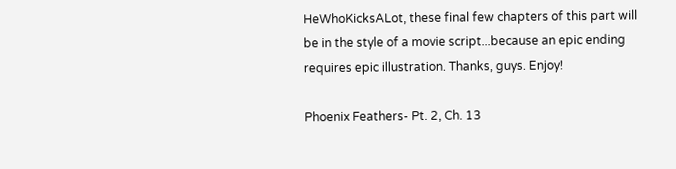HeWhoKicksALot, these final few chapters of this part will be in the style of a movie script...because an epic ending requires epic illustration. Thanks, guys. Enjoy!

Phoenix Feathers- Pt. 2, Ch. 13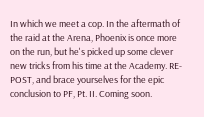In which we meet a cop. In the aftermath of the raid at the Arena, Phoenix is once more on the run, but he's picked up some clever new tricks from his time at the Academy. RE-POST, and brace yourselves for the epic conclusion to PF, Pt. II. Coming soon.